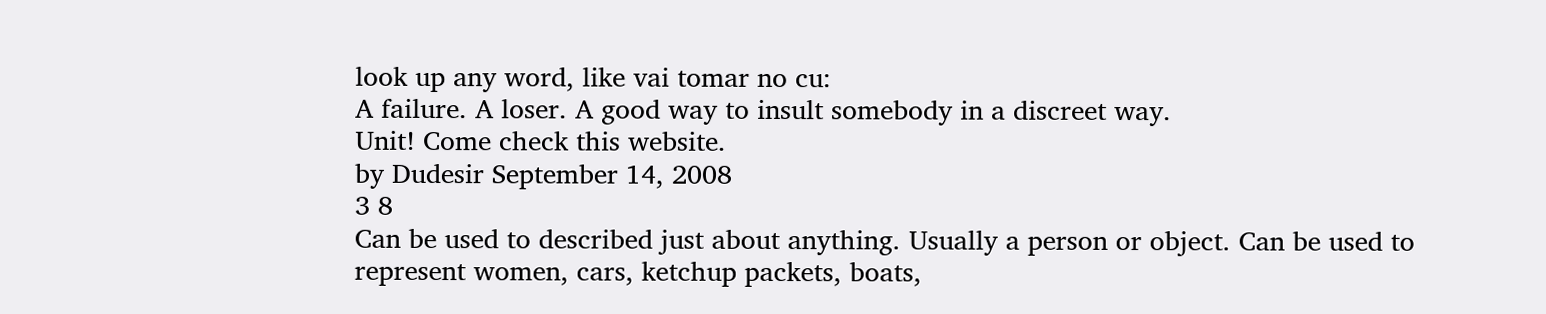look up any word, like vai tomar no cu:
A failure. A loser. A good way to insult somebody in a discreet way.
Unit! Come check this website.
by Dudesir September 14, 2008
3 8
Can be used to described just about anything. Usually a person or object. Can be used to represent women, cars, ketchup packets, boats,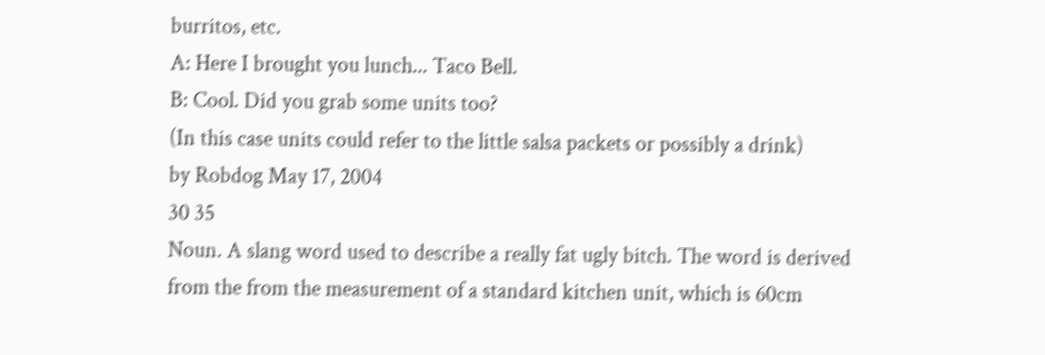burritos, etc.
A: Here I brought you lunch... Taco Bell.
B: Cool. Did you grab some units too?
(In this case units could refer to the little salsa packets or possibly a drink)
by Robdog May 17, 2004
30 35
Noun. A slang word used to describe a really fat ugly bitch. The word is derived from the from the measurement of a standard kitchen unit, which is 60cm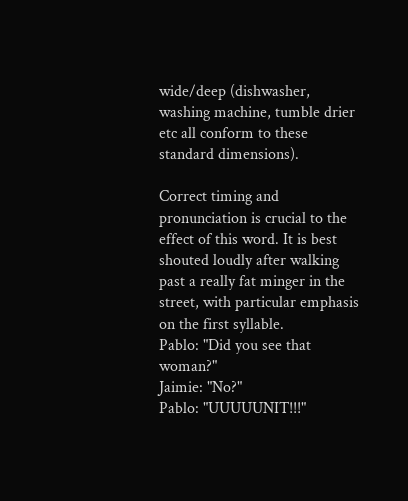wide/deep (dishwasher, washing machine, tumble drier etc all conform to these standard dimensions).

Correct timing and pronunciation is crucial to the effect of this word. It is best shouted loudly after walking past a really fat minger in the street, with particular emphasis on the first syllable.
Pablo: "Did you see that woman?"
Jaimie: "No?"
Pablo: "UUUUUNIT!!!"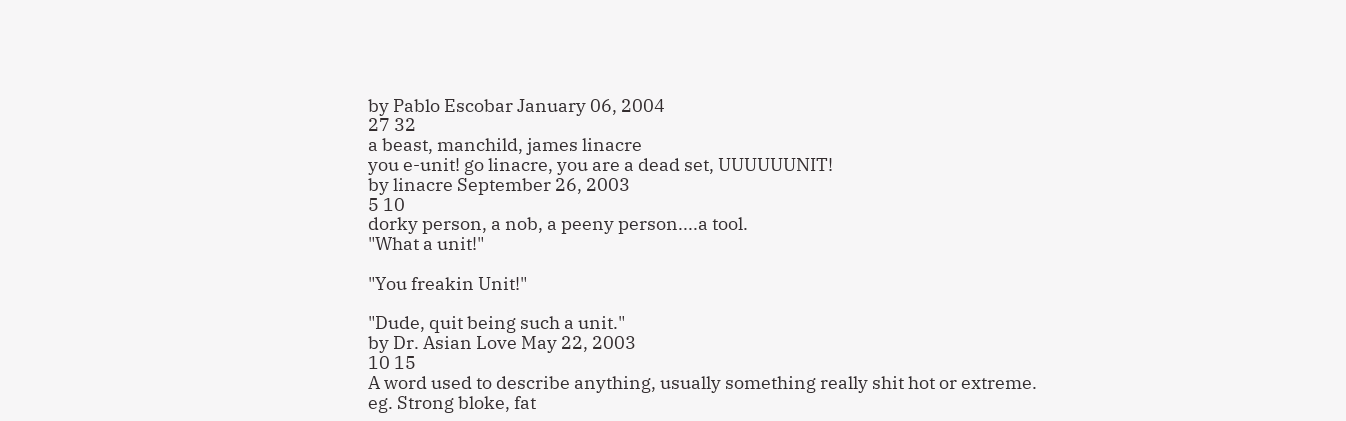by Pablo Escobar January 06, 2004
27 32
a beast, manchild, james linacre
you e-unit! go linacre, you are a dead set, UUUUUUNIT!
by linacre September 26, 2003
5 10
dorky person, a nob, a peeny person....a tool.
"What a unit!"

"You freakin Unit!"

"Dude, quit being such a unit."
by Dr. Asian Love May 22, 2003
10 15
A word used to describe anything, usually something really shit hot or extreme.
eg. Strong bloke, fat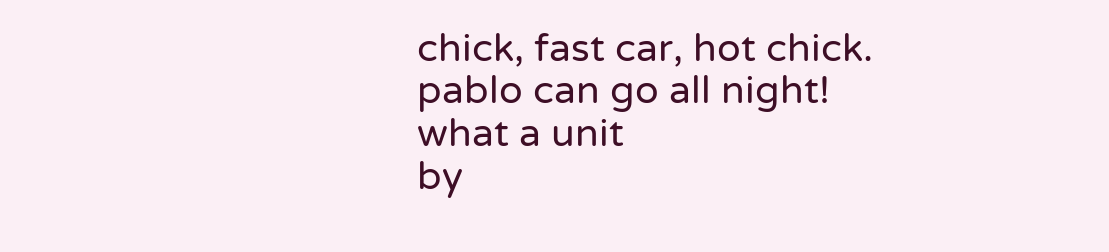chick, fast car, hot chick.
pablo can go all night! what a unit
by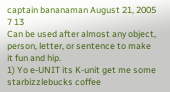captain bananaman August 21, 2005
7 13
Can be used after almost any object, person, letter, or sentence to make it fun and hip.
1) Yo e-UNIT its K-unit get me some starbizzlebucks coffee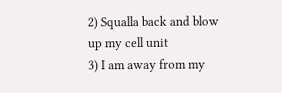2) Squalla back and blow up my cell unit
3) I am away from my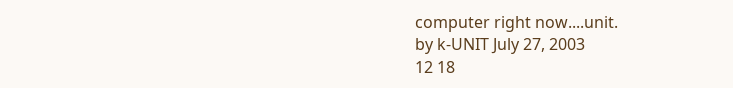computer right now....unit.
by k-UNIT July 27, 2003
12 18